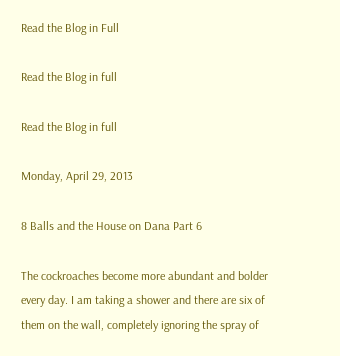Read the Blog in Full

Read the Blog in full

Read the Blog in full

Monday, April 29, 2013

8 Balls and the House on Dana Part 6

The cockroaches become more abundant and bolder every day. I am taking a shower and there are six of them on the wall, completely ignoring the spray of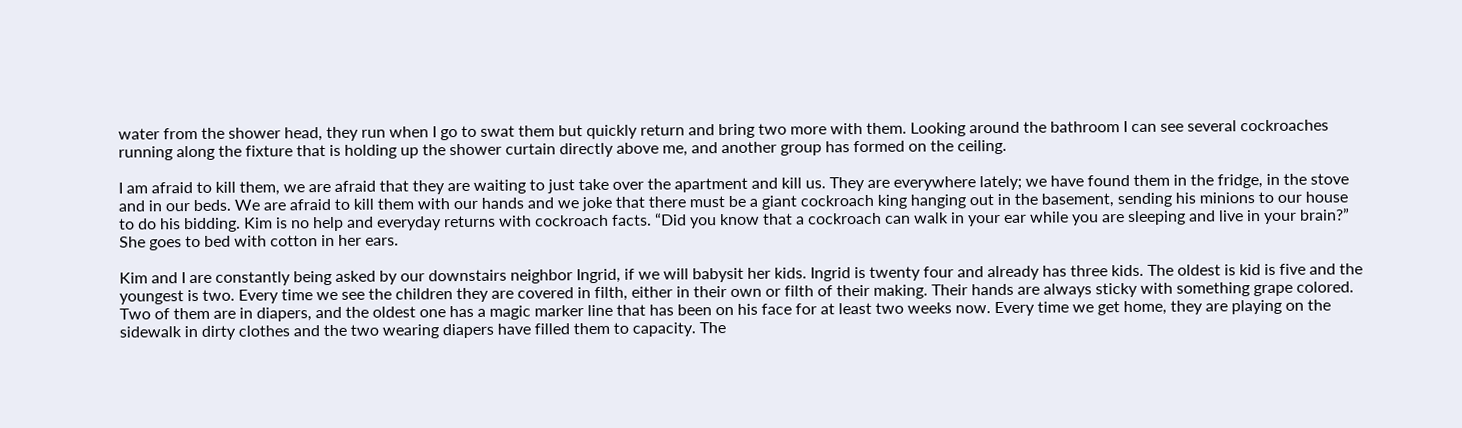water from the shower head, they run when I go to swat them but quickly return and bring two more with them. Looking around the bathroom I can see several cockroaches running along the fixture that is holding up the shower curtain directly above me, and another group has formed on the ceiling.

I am afraid to kill them, we are afraid that they are waiting to just take over the apartment and kill us. They are everywhere lately; we have found them in the fridge, in the stove and in our beds. We are afraid to kill them with our hands and we joke that there must be a giant cockroach king hanging out in the basement, sending his minions to our house to do his bidding. Kim is no help and everyday returns with cockroach facts. “Did you know that a cockroach can walk in your ear while you are sleeping and live in your brain?” She goes to bed with cotton in her ears.

Kim and I are constantly being asked by our downstairs neighbor Ingrid, if we will babysit her kids. Ingrid is twenty four and already has three kids. The oldest is kid is five and the youngest is two. Every time we see the children they are covered in filth, either in their own or filth of their making. Their hands are always sticky with something grape colored.  Two of them are in diapers, and the oldest one has a magic marker line that has been on his face for at least two weeks now. Every time we get home, they are playing on the sidewalk in dirty clothes and the two wearing diapers have filled them to capacity. The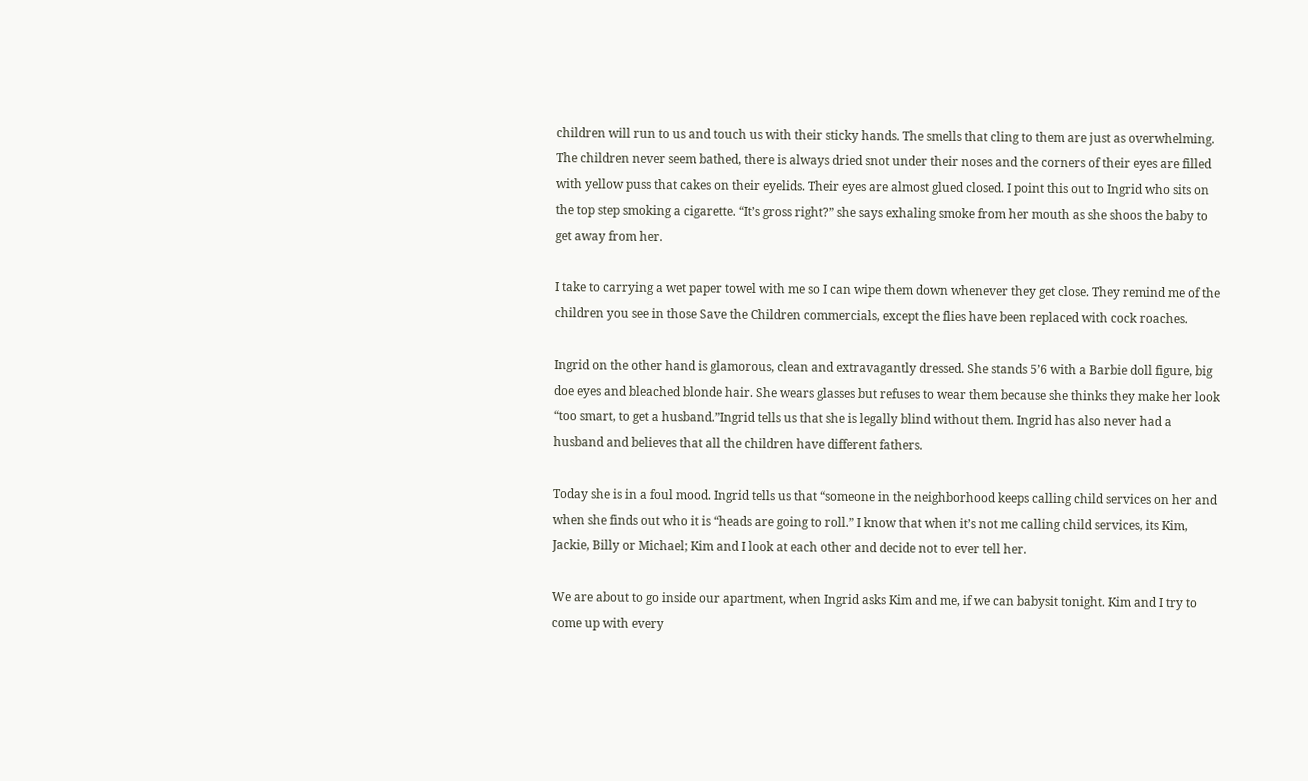children will run to us and touch us with their sticky hands. The smells that cling to them are just as overwhelming. The children never seem bathed, there is always dried snot under their noses and the corners of their eyes are filled with yellow puss that cakes on their eyelids. Their eyes are almost glued closed. I point this out to Ingrid who sits on the top step smoking a cigarette. “It’s gross right?” she says exhaling smoke from her mouth as she shoos the baby to get away from her.

I take to carrying a wet paper towel with me so I can wipe them down whenever they get close. They remind me of the children you see in those Save the Children commercials, except the flies have been replaced with cock roaches.

Ingrid on the other hand is glamorous, clean and extravagantly dressed. She stands 5’6 with a Barbie doll figure, big doe eyes and bleached blonde hair. She wears glasses but refuses to wear them because she thinks they make her look “too smart, to get a husband.”Ingrid tells us that she is legally blind without them. Ingrid has also never had a husband and believes that all the children have different fathers.

Today she is in a foul mood. Ingrid tells us that “someone in the neighborhood keeps calling child services on her and when she finds out who it is “heads are going to roll.” I know that when it’s not me calling child services, its Kim, Jackie, Billy or Michael; Kim and I look at each other and decide not to ever tell her.

We are about to go inside our apartment, when Ingrid asks Kim and me, if we can babysit tonight. Kim and I try to come up with every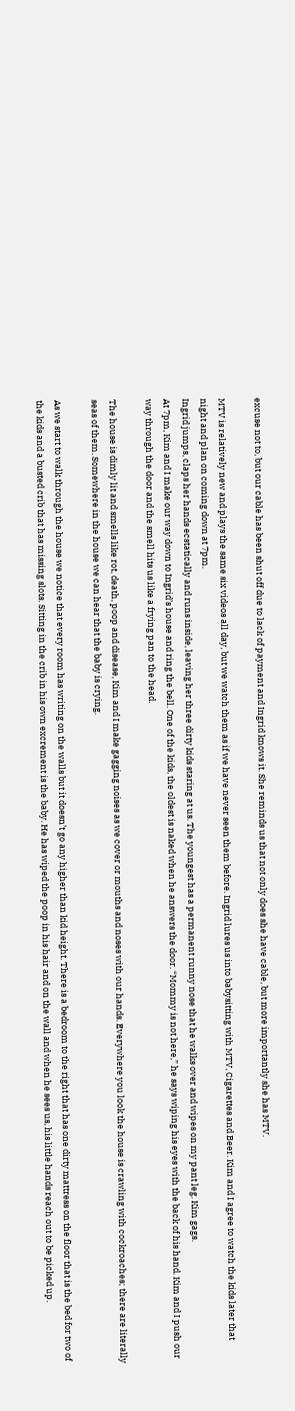excuse not to, but our cable has been shut off due to lack of payment and Ingrid knows it. She reminds us that not only does she have cable, but more importantly she has MTV.

MTV is relatively new and plays the same six videos all day, but we watch them as if we have never seen them before. Ingrid lures us into babysitting with MTV, Cigarettes and Beer. Kim and I agree to watch the kids later that night and plan on coming down at 7pm.
Ingrid jumps, claps her hands ecstatically and runs inside, leaving her three dirty kids staring at us. The youngest has a permanent runny nose that he walks over and wipes on my pant leg. Kim gags.
At 7pm, Kim and I make our way down to Ingrid’s house and ring the bell. One of the kids, the oldest is naked when he answers the door. “Mommy is not here,” he says wiping his eyes with the back of his hand. Kim and I push our way through the door and the smell hits us like a frying pan to the head.

The house is dimly lit and smells like rot, death, poop and disease, Kim and I make gagging noises as we cover or mouths and noses with our hands. Everywhere you look the house is crawling with cockroaches; there are literally seas of them. Somewhere in the house we can hear that the baby is crying.

As we start to walk through the house we notice that every room has writing on the walls but it doesn’t go any higher than kid height. There is a bedroom to the right that has one dirty mattress on the floor that is the bed for two of the kids and a busted crib that has missing slots. Sitting in the crib in his own excrement is the baby. He has wiped the poop in his hair and on the wall and when he sees us, his little hands reach out to be picked up.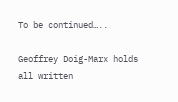To be continued…..

Geoffrey Doig-Marx holds all written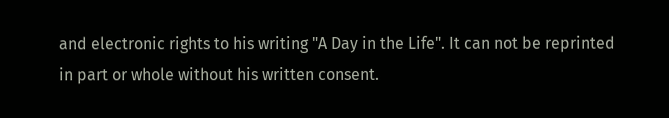and electronic rights to his writing "A Day in the Life". It can not be reprinted in part or whole without his written consent.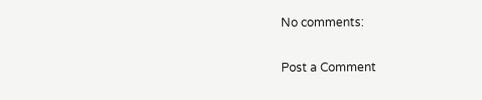No comments:

Post a Comment